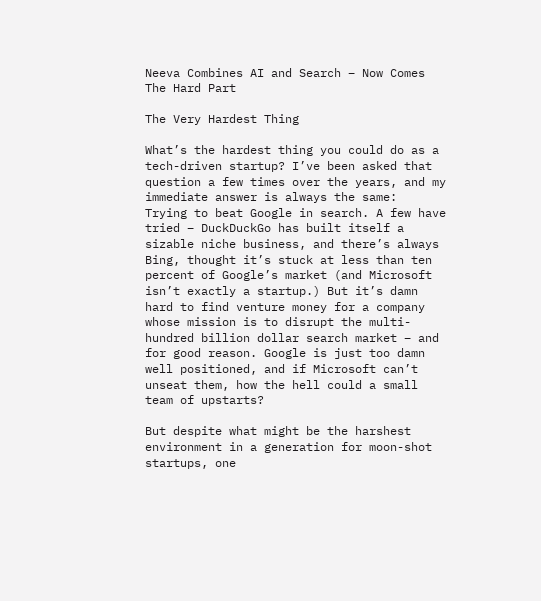Neeva Combines AI and Search – Now Comes The Hard Part

The Very Hardest Thing

What’s the hardest thing you could do as a tech-driven startup? I’ve been asked that question a few times over the years, and my immediate answer is always the same:  Trying to beat Google in search. A few have tried – DuckDuckGo has built itself a sizable niche business, and there’s always Bing, thought it’s stuck at less than ten percent of Google’s market (and Microsoft isn’t exactly a startup.) But it’s damn hard to find venture money for a company whose mission is to disrupt the multi-hundred billion dollar search market – and for good reason. Google is just too damn well positioned, and if Microsoft can’t unseat them, how the hell could a small team of upstarts?

But despite what might be the harshest environment in a generation for moon-shot startups, one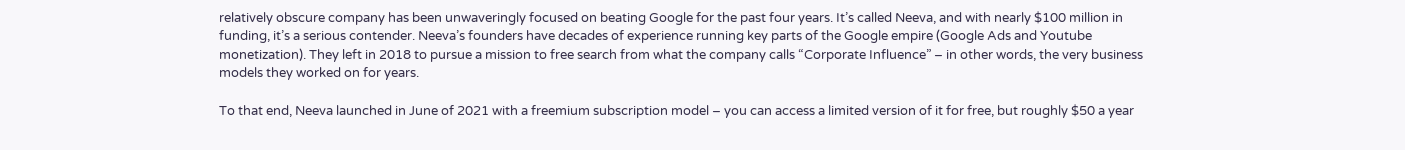relatively obscure company has been unwaveringly focused on beating Google for the past four years. It’s called Neeva, and with nearly $100 million in funding, it’s a serious contender. Neeva’s founders have decades of experience running key parts of the Google empire (Google Ads and Youtube monetization). They left in 2018 to pursue a mission to free search from what the company calls “Corporate Influence” – in other words, the very business models they worked on for years.

To that end, Neeva launched in June of 2021 with a freemium subscription model – you can access a limited version of it for free, but roughly $50 a year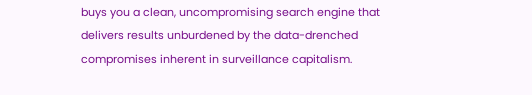buys you a clean, uncompromising search engine that delivers results unburdened by the data-drenched compromises inherent in surveillance capitalism.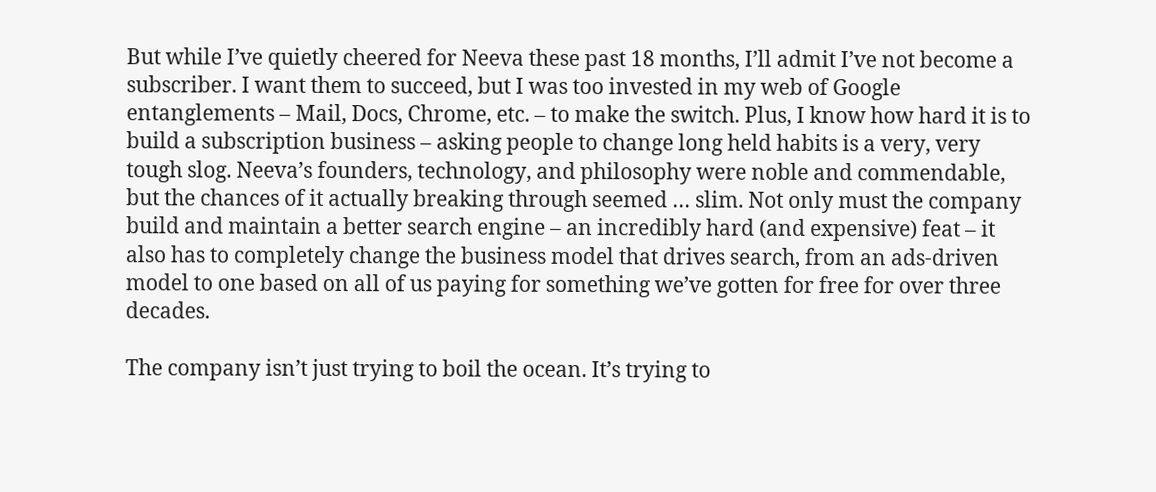But while I’ve quietly cheered for Neeva these past 18 months, I’ll admit I’ve not become a subscriber. I want them to succeed, but I was too invested in my web of Google entanglements – Mail, Docs, Chrome, etc. – to make the switch. Plus, I know how hard it is to build a subscription business – asking people to change long held habits is a very, very tough slog. Neeva’s founders, technology, and philosophy were noble and commendable, but the chances of it actually breaking through seemed … slim. Not only must the company build and maintain a better search engine – an incredibly hard (and expensive) feat – it also has to completely change the business model that drives search, from an ads-driven model to one based on all of us paying for something we’ve gotten for free for over three decades.

The company isn’t just trying to boil the ocean. It’s trying to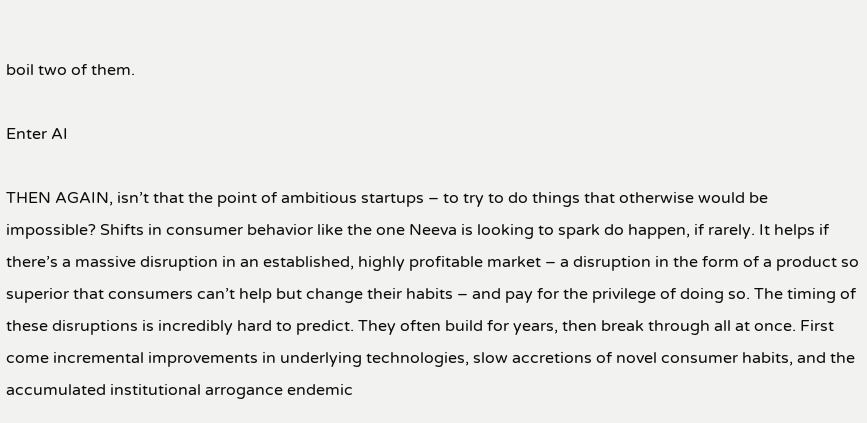boil two of them.

Enter AI

THEN AGAIN, isn’t that the point of ambitious startups – to try to do things that otherwise would be impossible? Shifts in consumer behavior like the one Neeva is looking to spark do happen, if rarely. It helps if there’s a massive disruption in an established, highly profitable market – a disruption in the form of a product so superior that consumers can’t help but change their habits – and pay for the privilege of doing so. The timing of these disruptions is incredibly hard to predict. They often build for years, then break through all at once. First come incremental improvements in underlying technologies, slow accretions of novel consumer habits, and the accumulated institutional arrogance endemic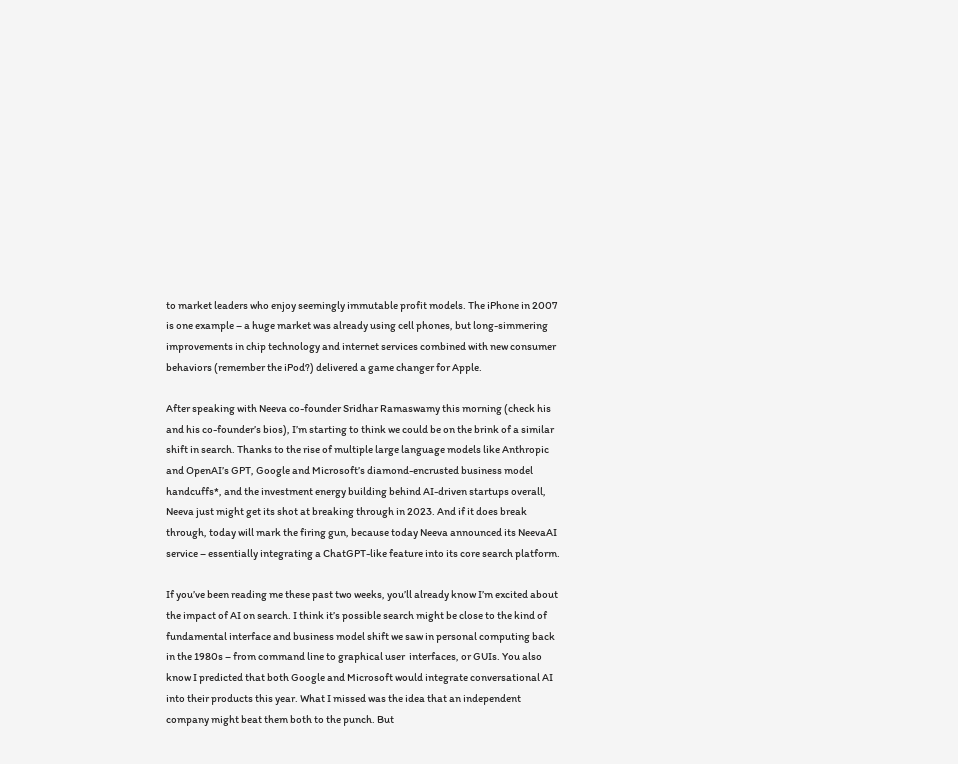to market leaders who enjoy seemingly immutable profit models. The iPhone in 2007 is one example – a huge market was already using cell phones, but long-simmering improvements in chip technology and internet services combined with new consumer behaviors (remember the iPod?) delivered a game changer for Apple.

After speaking with Neeva co-founder Sridhar Ramaswamy this morning (check his and his co-founder’s bios), I’m starting to think we could be on the brink of a similar shift in search. Thanks to the rise of multiple large language models like Anthropic and OpenAI’s GPT, Google and Microsoft’s diamond-encrusted business model handcuffs*, and the investment energy building behind AI-driven startups overall, Neeva just might get its shot at breaking through in 2023. And if it does break through, today will mark the firing gun, because today Neeva announced its NeevaAI service – essentially integrating a ChatGPT-like feature into its core search platform.

If you’ve been reading me these past two weeks, you’ll already know I’m excited about the impact of AI on search. I think it’s possible search might be close to the kind of fundamental interface and business model shift we saw in personal computing back in the 1980s – from command line to graphical user  interfaces, or GUIs. You also know I predicted that both Google and Microsoft would integrate conversational AI into their products this year. What I missed was the idea that an independent company might beat them both to the punch. But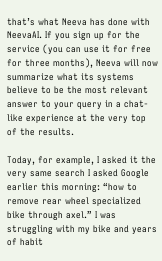that’s what Neeva has done with NeevaAI. If you sign up for the service (you can use it for free for three months), Neeva will now summarize what its systems believe to be the most relevant answer to your query in a chat-like experience at the very top of the results.

Today, for example, I asked it the very same search I asked Google earlier this morning: “how to remove rear wheel specialized bike through axel.” I was struggling with my bike and years of habit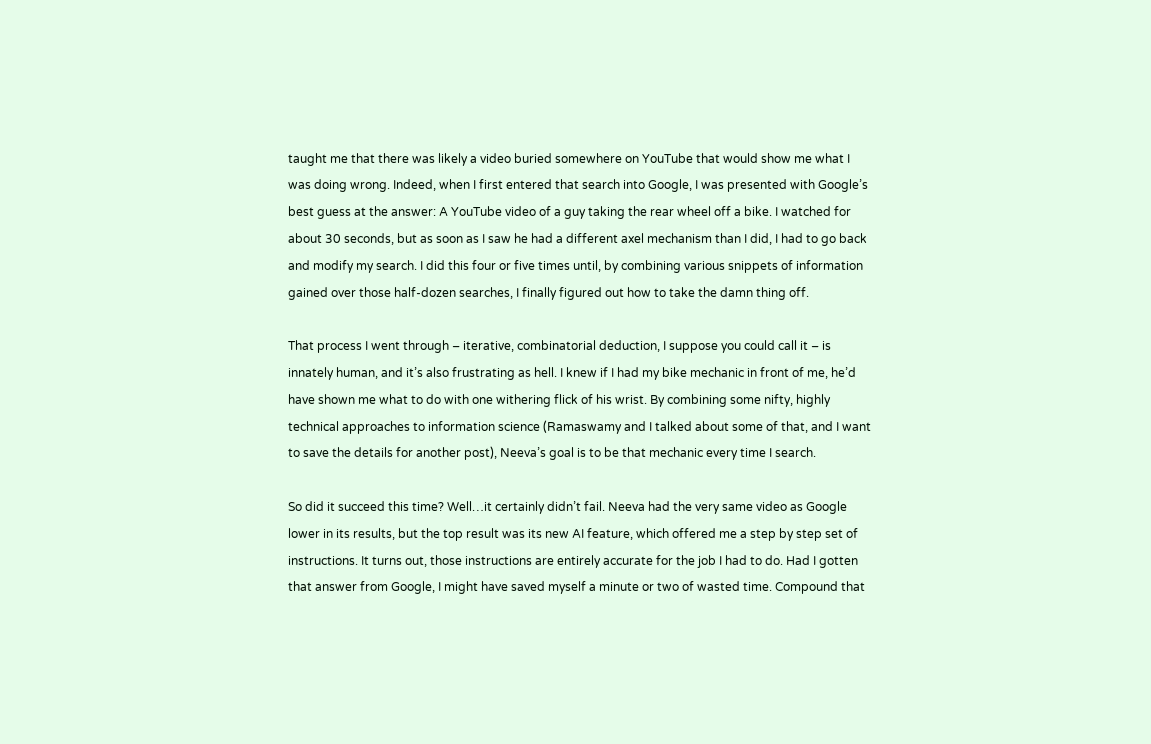taught me that there was likely a video buried somewhere on YouTube that would show me what I was doing wrong. Indeed, when I first entered that search into Google, I was presented with Google’s best guess at the answer: A YouTube video of a guy taking the rear wheel off a bike. I watched for about 30 seconds, but as soon as I saw he had a different axel mechanism than I did, I had to go back and modify my search. I did this four or five times until, by combining various snippets of information gained over those half-dozen searches, I finally figured out how to take the damn thing off.

That process I went through – iterative, combinatorial deduction, I suppose you could call it – is innately human, and it’s also frustrating as hell. I knew if I had my bike mechanic in front of me, he’d have shown me what to do with one withering flick of his wrist. By combining some nifty, highly technical approaches to information science (Ramaswamy and I talked about some of that, and I want to save the details for another post), Neeva’s goal is to be that mechanic every time I search.

So did it succeed this time? Well…it certainly didn’t fail. Neeva had the very same video as Google lower in its results, but the top result was its new AI feature, which offered me a step by step set of instructions. It turns out, those instructions are entirely accurate for the job I had to do. Had I gotten that answer from Google, I might have saved myself a minute or two of wasted time. Compound that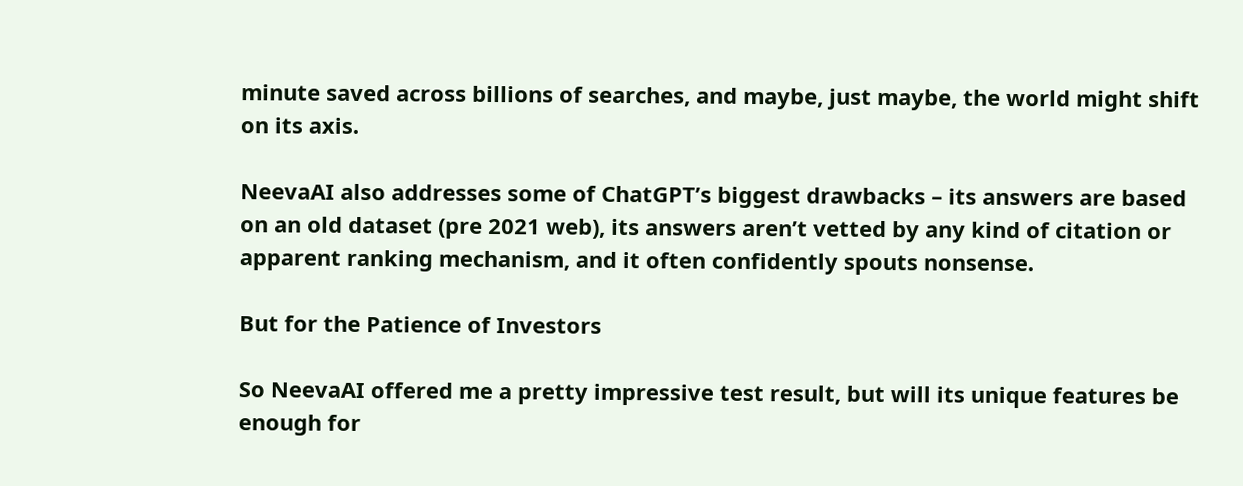minute saved across billions of searches, and maybe, just maybe, the world might shift on its axis.

NeevaAI also addresses some of ChatGPT’s biggest drawbacks – its answers are based on an old dataset (pre 2021 web), its answers aren’t vetted by any kind of citation or apparent ranking mechanism, and it often confidently spouts nonsense.

But for the Patience of Investors

So NeevaAI offered me a pretty impressive test result, but will its unique features be enough for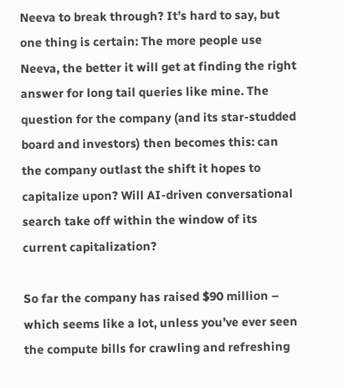Neeva to break through? It’s hard to say, but one thing is certain: The more people use Neeva, the better it will get at finding the right answer for long tail queries like mine. The question for the company (and its star-studded board and investors) then becomes this: can the company outlast the shift it hopes to capitalize upon? Will AI-driven conversational search take off within the window of its current capitalization?

So far the company has raised $90 million – which seems like a lot, unless you’ve ever seen the compute bills for crawling and refreshing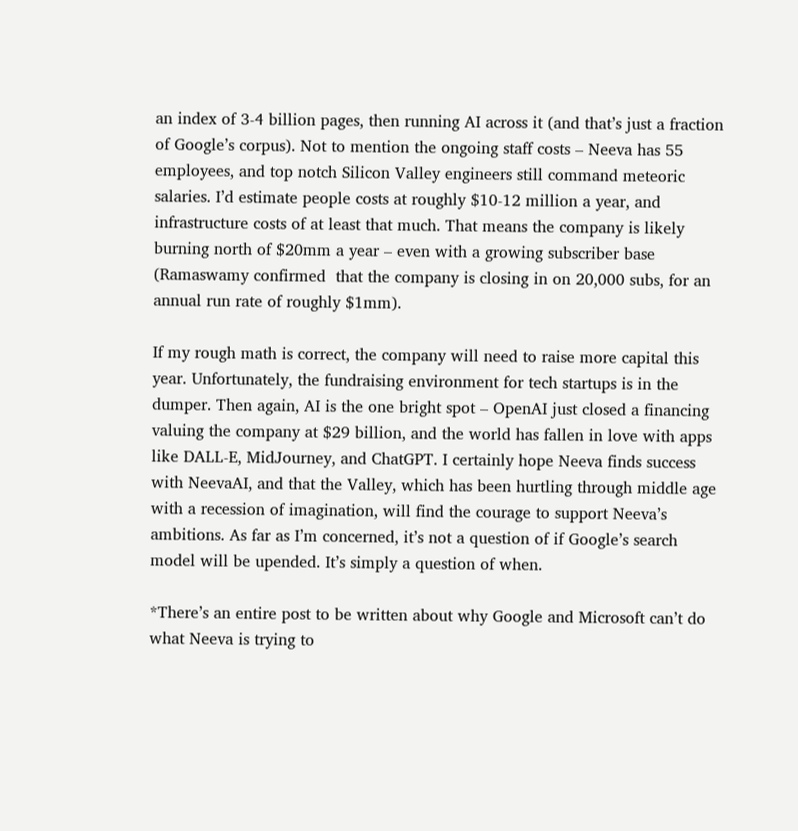an index of 3-4 billion pages, then running AI across it (and that’s just a fraction of Google’s corpus). Not to mention the ongoing staff costs – Neeva has 55 employees, and top notch Silicon Valley engineers still command meteoric salaries. I’d estimate people costs at roughly $10-12 million a year, and infrastructure costs of at least that much. That means the company is likely burning north of $20mm a year – even with a growing subscriber base (Ramaswamy confirmed  that the company is closing in on 20,000 subs, for an annual run rate of roughly $1mm).

If my rough math is correct, the company will need to raise more capital this year. Unfortunately, the fundraising environment for tech startups is in the dumper. Then again, AI is the one bright spot – OpenAI just closed a financing valuing the company at $29 billion, and the world has fallen in love with apps like DALL-E, MidJourney, and ChatGPT. I certainly hope Neeva finds success with NeevaAI, and that the Valley, which has been hurtling through middle age with a recession of imagination, will find the courage to support Neeva’s ambitions. As far as I’m concerned, it’s not a question of if Google’s search model will be upended. It’s simply a question of when.

*There’s an entire post to be written about why Google and Microsoft can’t do what Neeva is trying to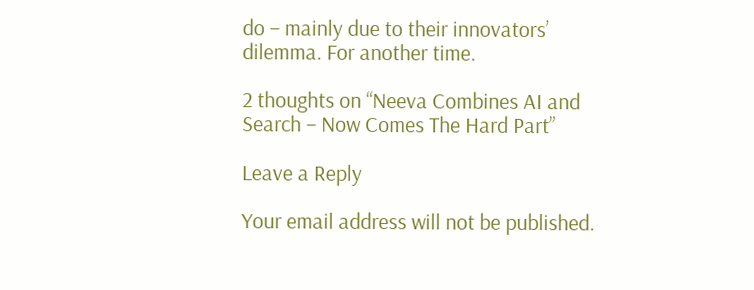do – mainly due to their innovators’ dilemma. For another time.

2 thoughts on “Neeva Combines AI and Search – Now Comes The Hard Part”

Leave a Reply

Your email address will not be published.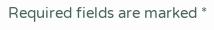Required fields are marked *